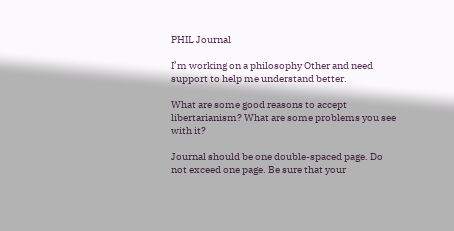PHIL Journal

I’m working on a philosophy Other and need support to help me understand better.

What are some good reasons to accept libertarianism? What are some problems you see with it?

Journal should be one double-spaced page. Do not exceed one page. Be sure that your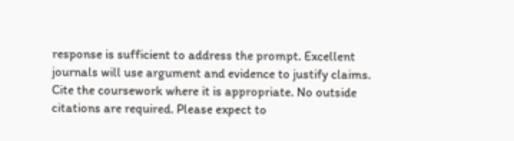response is sufficient to address the prompt. Excellent journals will use argument and evidence to justify claims. Cite the coursework where it is appropriate. No outside citations are required. Please expect to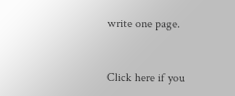write one page.


Click here if you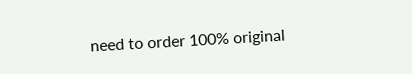need to order 100% original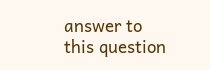answer to this question